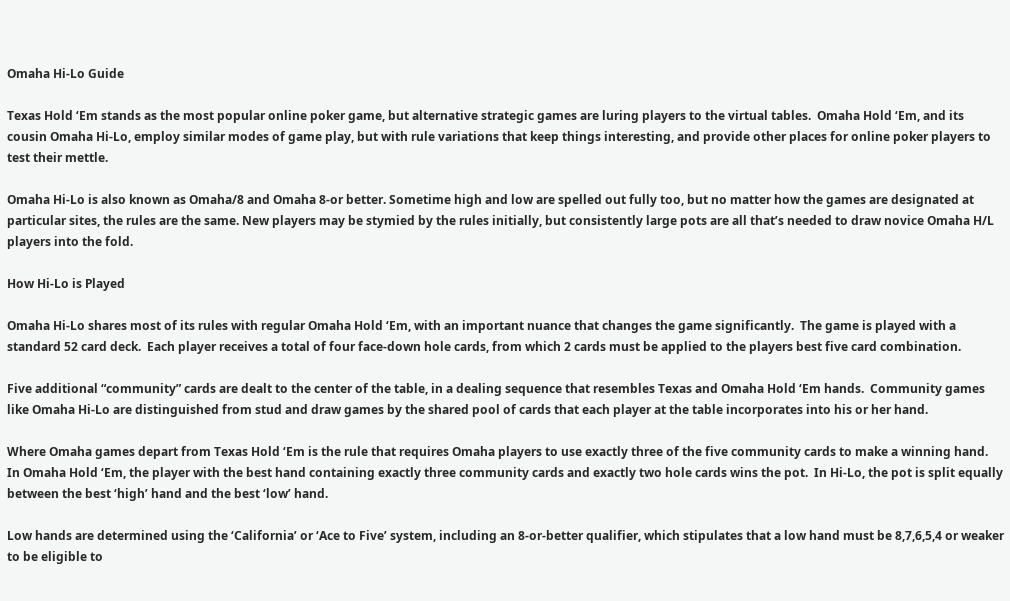Omaha Hi-Lo Guide

Texas Hold ‘Em stands as the most popular online poker game, but alternative strategic games are luring players to the virtual tables.  Omaha Hold ‘Em, and its cousin Omaha Hi-Lo, employ similar modes of game play, but with rule variations that keep things interesting, and provide other places for online poker players to test their mettle.

Omaha Hi-Lo is also known as Omaha/8 and Omaha 8-or better. Sometime high and low are spelled out fully too, but no matter how the games are designated at particular sites, the rules are the same. New players may be stymied by the rules initially, but consistently large pots are all that’s needed to draw novice Omaha H/L players into the fold.

How Hi-Lo is Played

Omaha Hi-Lo shares most of its rules with regular Omaha Hold ‘Em, with an important nuance that changes the game significantly.  The game is played with a standard 52 card deck.  Each player receives a total of four face-down hole cards, from which 2 cards must be applied to the players best five card combination.

Five additional “community” cards are dealt to the center of the table, in a dealing sequence that resembles Texas and Omaha Hold ‘Em hands.  Community games like Omaha Hi-Lo are distinguished from stud and draw games by the shared pool of cards that each player at the table incorporates into his or her hand.

Where Omaha games depart from Texas Hold ‘Em is the rule that requires Omaha players to use exactly three of the five community cards to make a winning hand.  In Omaha Hold ‘Em, the player with the best hand containing exactly three community cards and exactly two hole cards wins the pot.  In Hi-Lo, the pot is split equally between the best ‘high’ hand and the best ‘low’ hand.

Low hands are determined using the ‘California’ or ‘Ace to Five’ system, including an 8-or-better qualifier, which stipulates that a low hand must be 8,7,6,5,4 or weaker to be eligible to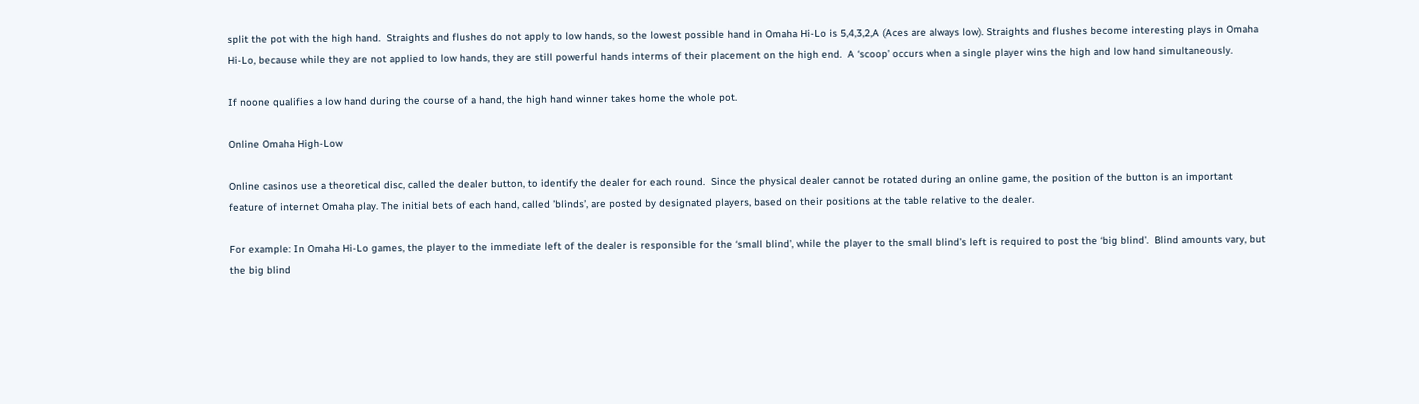split the pot with the high hand.  Straights and flushes do not apply to low hands, so the lowest possible hand in Omaha Hi-Lo is 5,4,3,2,A (Aces are always low). Straights and flushes become interesting plays in Omaha Hi-Lo, because while they are not applied to low hands, they are still powerful hands interms of their placement on the high end.  A ‘scoop’ occurs when a single player wins the high and low hand simultaneously.

If noone qualifies a low hand during the course of a hand, the high hand winner takes home the whole pot.

Online Omaha High-Low

Online casinos use a theoretical disc, called the dealer button, to identify the dealer for each round.  Since the physical dealer cannot be rotated during an online game, the position of the button is an important feature of internet Omaha play. The initial bets of each hand, called ’blinds’, are posted by designated players, based on their positions at the table relative to the dealer.

For example: In Omaha Hi-Lo games, the player to the immediate left of the dealer is responsible for the ‘small blind’, while the player to the small blind’s left is required to post the ‘big blind’.  Blind amounts vary, but the big blind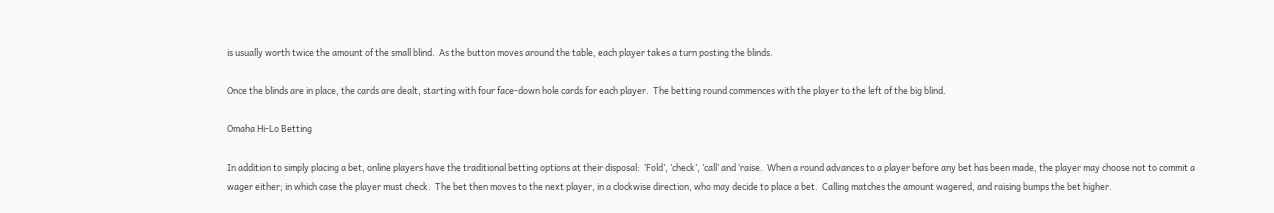is usually worth twice the amount of the small blind.  As the button moves around the table, each player takes a turn posting the blinds.

Once the blinds are in place, the cards are dealt, starting with four face-down hole cards for each player.  The betting round commences with the player to the left of the big blind.

Omaha Hi-Lo Betting

In addition to simply placing a bet, online players have the traditional betting options at their disposal:  ‘Fold’, ‘check’, ‘call’ and ‘raise.  When a round advances to a player before any bet has been made, the player may choose not to commit a wager either; in which case the player must check.  The bet then moves to the next player, in a clockwise direction, who may decide to place a bet.  Calling matches the amount wagered, and raising bumps the bet higher.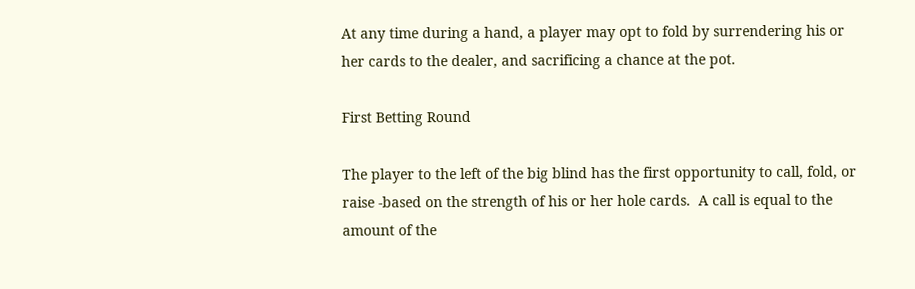At any time during a hand, a player may opt to fold by surrendering his or her cards to the dealer, and sacrificing a chance at the pot.

First Betting Round

The player to the left of the big blind has the first opportunity to call, fold, or raise -based on the strength of his or her hole cards.  A call is equal to the amount of the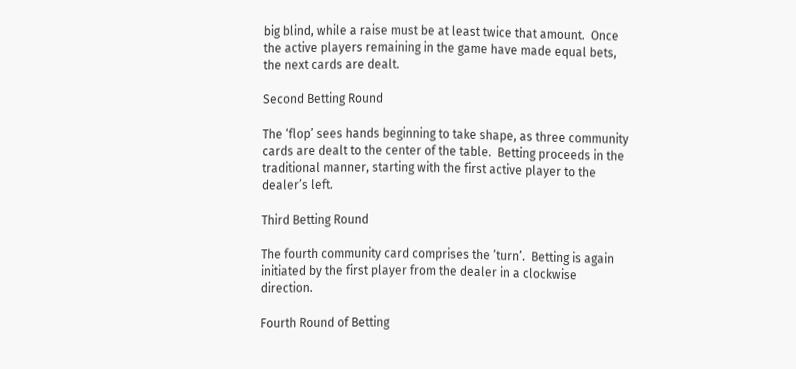big blind, while a raise must be at least twice that amount.  Once the active players remaining in the game have made equal bets, the next cards are dealt.

Second Betting Round

The ‘flop’ sees hands beginning to take shape, as three community cards are dealt to the center of the table.  Betting proceeds in the traditional manner, starting with the first active player to the dealer’s left.

Third Betting Round

The fourth community card comprises the ’turn’.  Betting is again initiated by the first player from the dealer in a clockwise direction.

Fourth Round of Betting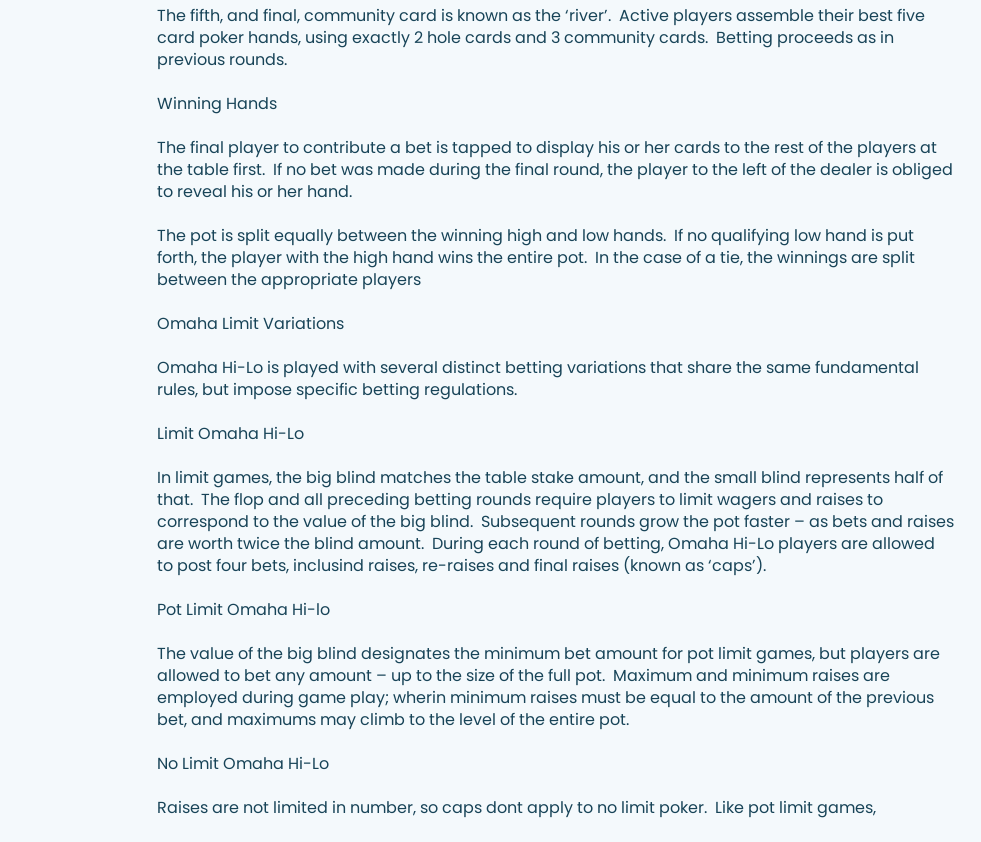The fifth, and final, community card is known as the ‘river’.  Active players assemble their best five card poker hands, using exactly 2 hole cards and 3 community cards.  Betting proceeds as in previous rounds.

Winning Hands

The final player to contribute a bet is tapped to display his or her cards to the rest of the players at the table first.  If no bet was made during the final round, the player to the left of the dealer is obliged to reveal his or her hand.

The pot is split equally between the winning high and low hands.  If no qualifying low hand is put forth, the player with the high hand wins the entire pot.  In the case of a tie, the winnings are split between the appropriate players

Omaha Limit Variations

Omaha Hi-Lo is played with several distinct betting variations that share the same fundamental rules, but impose specific betting regulations.

Limit Omaha Hi-Lo

In limit games, the big blind matches the table stake amount, and the small blind represents half of that.  The flop and all preceding betting rounds require players to limit wagers and raises to correspond to the value of the big blind.  Subsequent rounds grow the pot faster – as bets and raises are worth twice the blind amount.  During each round of betting, Omaha Hi-Lo players are allowed to post four bets, inclusind raises, re-raises and final raises (known as ‘caps’).

Pot Limit Omaha Hi-lo

The value of the big blind designates the minimum bet amount for pot limit games, but players are allowed to bet any amount – up to the size of the full pot.  Maximum and minimum raises are employed during game play; wherin minimum raises must be equal to the amount of the previous bet, and maximums may climb to the level of the entire pot.

No Limit Omaha Hi-Lo

Raises are not limited in number, so caps dont apply to no limit poker.  Like pot limit games,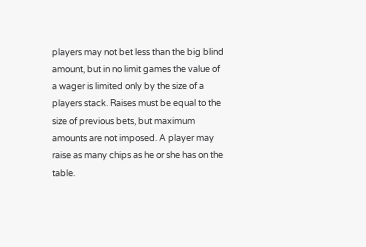players may not bet less than the big blind amount, but in no limit games the value of a wager is limited only by the size of a players stack. Raises must be equal to the size of previous bets, but maximum amounts are not imposed. A player may raise as many chips as he or she has on the table.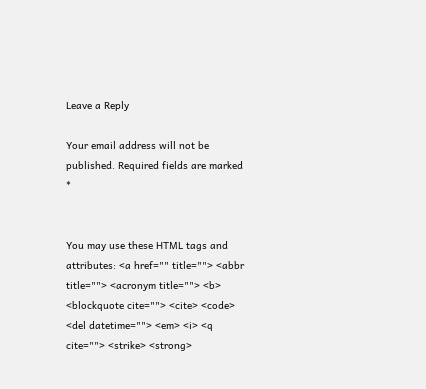Leave a Reply

Your email address will not be published. Required fields are marked *


You may use these HTML tags and attributes: <a href="" title=""> <abbr title=""> <acronym title=""> <b> <blockquote cite=""> <cite> <code> <del datetime=""> <em> <i> <q cite=""> <strike> <strong>